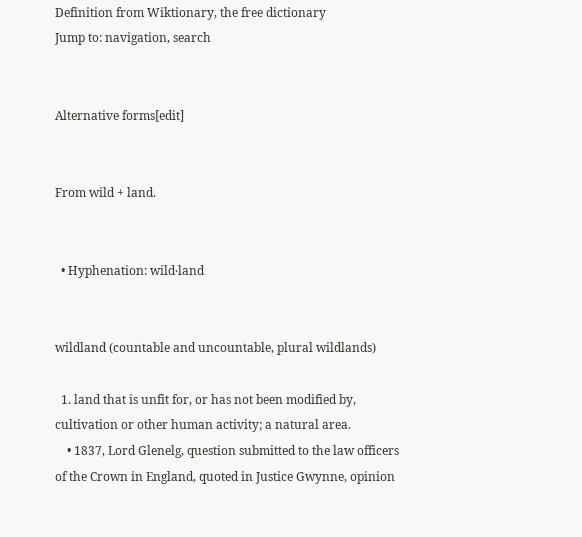Definition from Wiktionary, the free dictionary
Jump to: navigation, search


Alternative forms[edit]


From wild + land.


  • Hyphenation: wild‧land


wildland (countable and uncountable, plural wildlands)

  1. land that is unfit for, or has not been modified by, cultivation or other human activity; a natural area.
    • 1837, Lord Glenelg, question submitted to the law officers of the Crown in England, quoted in Justice Gwynne, opinion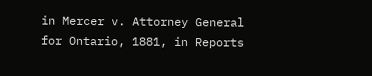in Mercer v. Attorney General for Ontario, 1881, in Reports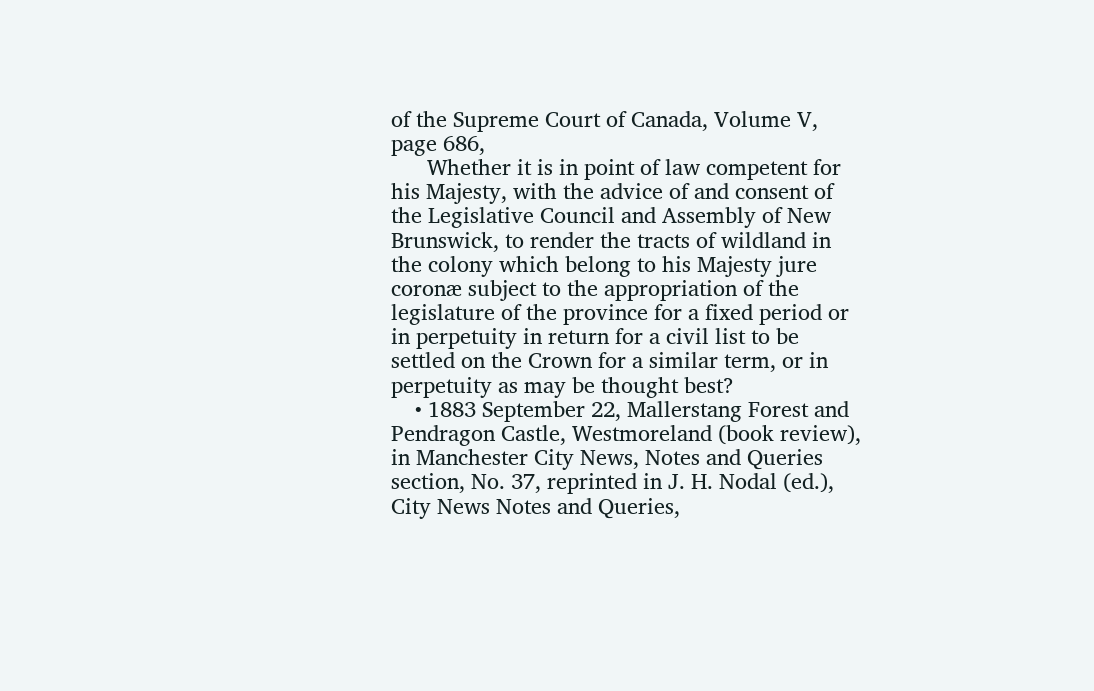of the Supreme Court of Canada, Volume V, page 686,
      Whether it is in point of law competent for his Majesty, with the advice of and consent of the Legislative Council and Assembly of New Brunswick, to render the tracts of wildland in the colony which belong to his Majesty jure coronæ subject to the appropriation of the legislature of the province for a fixed period or in perpetuity in return for a civil list to be settled on the Crown for a similar term, or in perpetuity as may be thought best?
    • 1883 September 22, Mallerstang Forest and Pendragon Castle, Westmoreland (book review), in Manchester City News, Notes and Queries section, No. 37, reprinted in J. H. Nodal (ed.), City News Notes and Queries,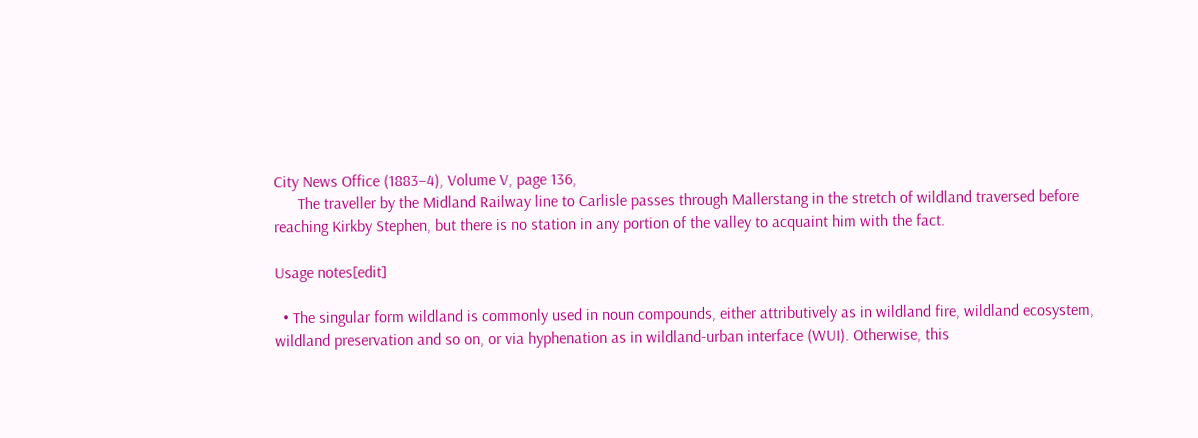City News Office (1883–4), Volume V, page 136,
      The traveller by the Midland Railway line to Carlisle passes through Mallerstang in the stretch of wildland traversed before reaching Kirkby Stephen, but there is no station in any portion of the valley to acquaint him with the fact.

Usage notes[edit]

  • The singular form wildland is commonly used in noun compounds, either attributively as in wildland fire, wildland ecosystem, wildland preservation and so on, or via hyphenation as in wildland-urban interface (WUI). Otherwise, this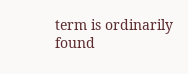term is ordinarily found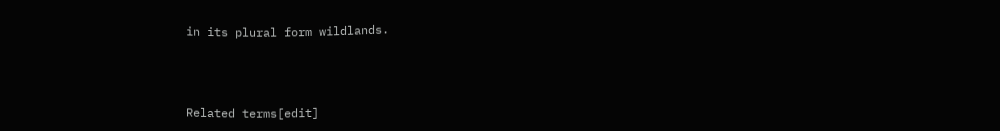in its plural form wildlands.



Related terms[edit]